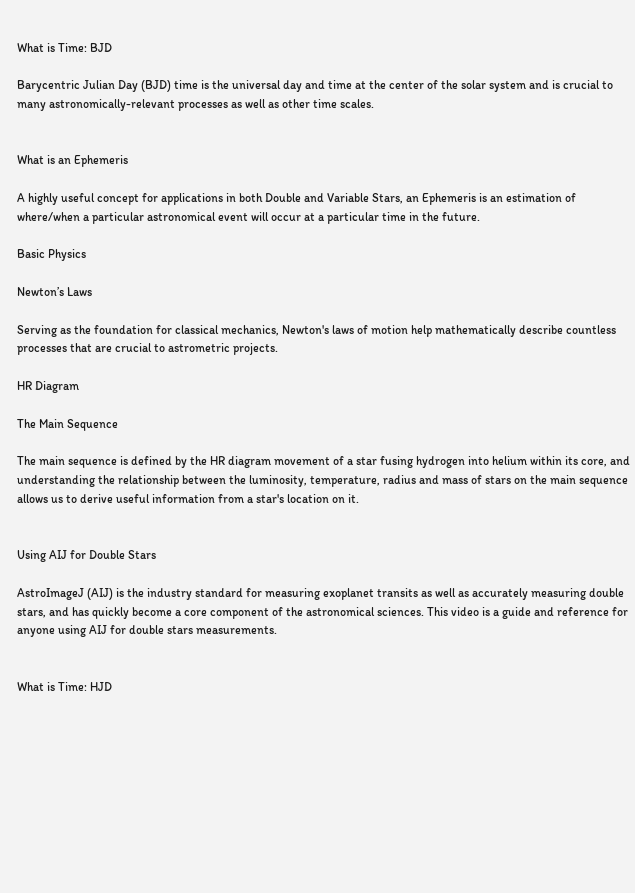What is Time: BJD

Barycentric Julian Day (BJD) time is the universal day and time at the center of the solar system and is crucial to many astronomically-relevant processes as well as other time scales.


What is an Ephemeris

A highly useful concept for applications in both Double and Variable Stars, an Ephemeris is an estimation of where/when a particular astronomical event will occur at a particular time in the future.

Basic Physics

Newton’s Laws

Serving as the foundation for classical mechanics, Newton's laws of motion help mathematically describe countless processes that are crucial to astrometric projects.

HR Diagram

The Main Sequence

The main sequence is defined by the HR diagram movement of a star fusing hydrogen into helium within its core, and understanding the relationship between the luminosity, temperature, radius and mass of stars on the main sequence allows us to derive useful information from a star's location on it.


Using AIJ for Double Stars

AstroImageJ (AIJ) is the industry standard for measuring exoplanet transits as well as accurately measuring double stars, and has quickly become a core component of the astronomical sciences. This video is a guide and reference for anyone using AIJ for double stars measurements.


What is Time: HJD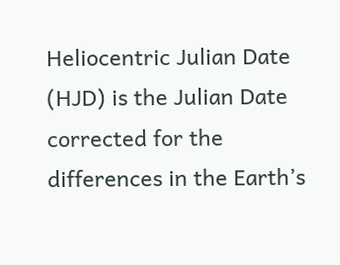Heliocentric Julian Date (HJD) is the Julian Date corrected for the differences in the Earth’s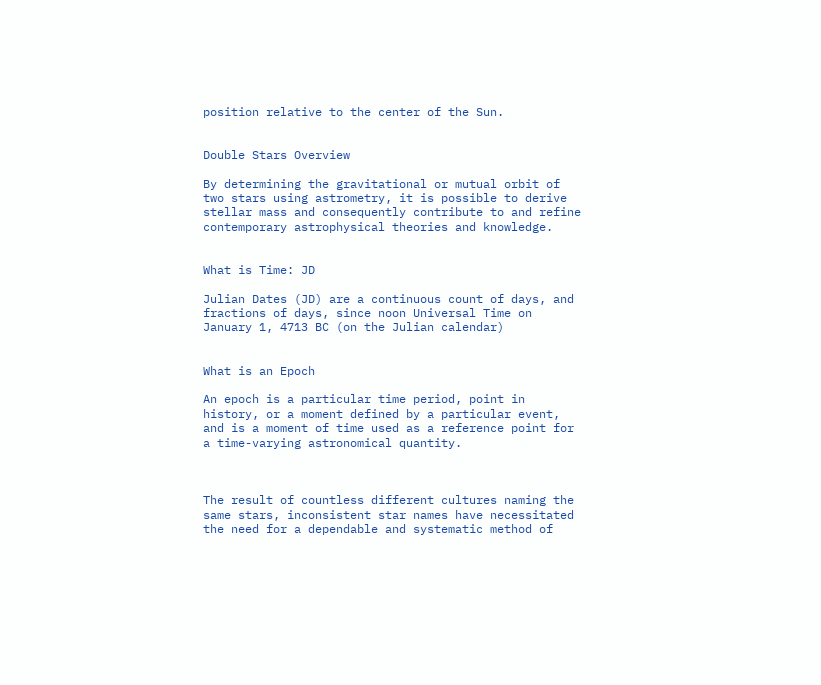position relative to the center of the Sun.


Double Stars Overview

By determining the gravitational or mutual orbit of two stars using astrometry, it is possible to derive stellar mass and consequently contribute to and refine contemporary astrophysical theories and knowledge.


What is Time: JD

Julian Dates (JD) are a continuous count of days, and fractions of days, since noon Universal Time on January 1, 4713 BC (on the Julian calendar)


What is an Epoch

An epoch is a particular time period, point in history, or a moment defined by a particular event, and is a moment of time used as a reference point for a time-varying astronomical quantity.



The result of countless different cultures naming the same stars, inconsistent star names have necessitated the need for a dependable and systematic method of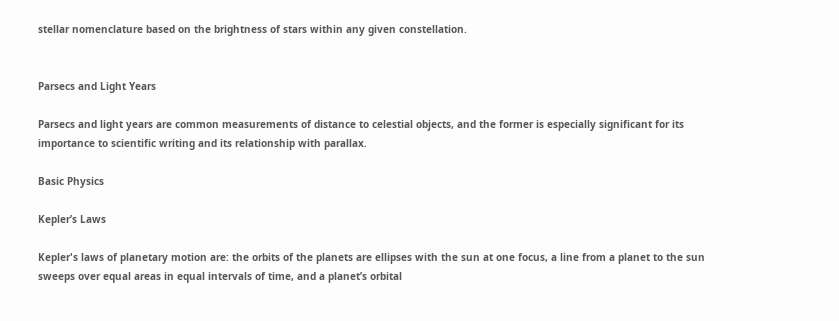stellar nomenclature based on the brightness of stars within any given constellation.


Parsecs and Light Years

Parsecs and light years are common measurements of distance to celestial objects, and the former is especially significant for its importance to scientific writing and its relationship with parallax.

Basic Physics

Kepler’s Laws

Kepler's laws of planetary motion are: the orbits of the planets are ellipses with the sun at one focus, a line from a planet to the sun sweeps over equal areas in equal intervals of time, and a planet’s orbital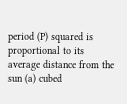period (P) squared is proportional to its average distance from the sun (a) cubed